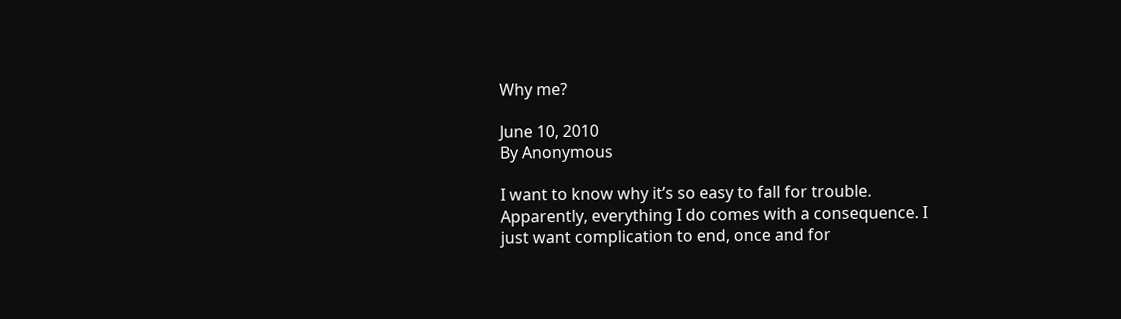Why me?

June 10, 2010
By Anonymous

I want to know why it’s so easy to fall for trouble. Apparently, everything I do comes with a consequence. I just want complication to end, once and for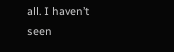all. I haven’t seen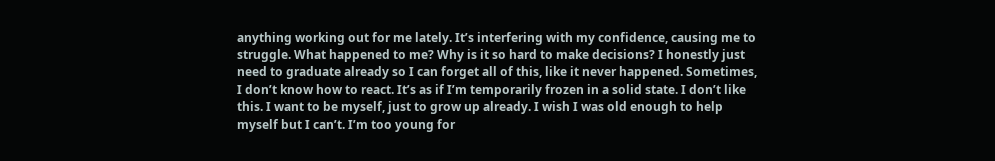anything working out for me lately. It’s interfering with my confidence, causing me to struggle. What happened to me? Why is it so hard to make decisions? I honestly just need to graduate already so I can forget all of this, like it never happened. Sometimes, I don’t know how to react. It’s as if I’m temporarily frozen in a solid state. I don’t like this. I want to be myself, just to grow up already. I wish I was old enough to help myself but I can’t. I’m too young for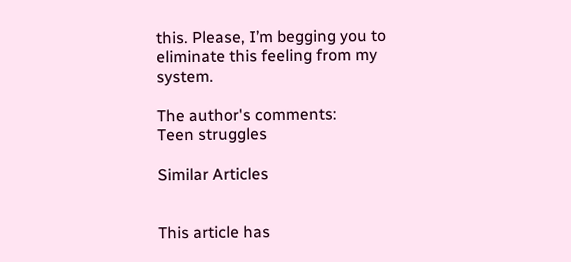this. Please, I’m begging you to eliminate this feeling from my system.

The author's comments:
Teen struggles

Similar Articles


This article has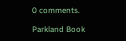0 comments.

Parkland Book